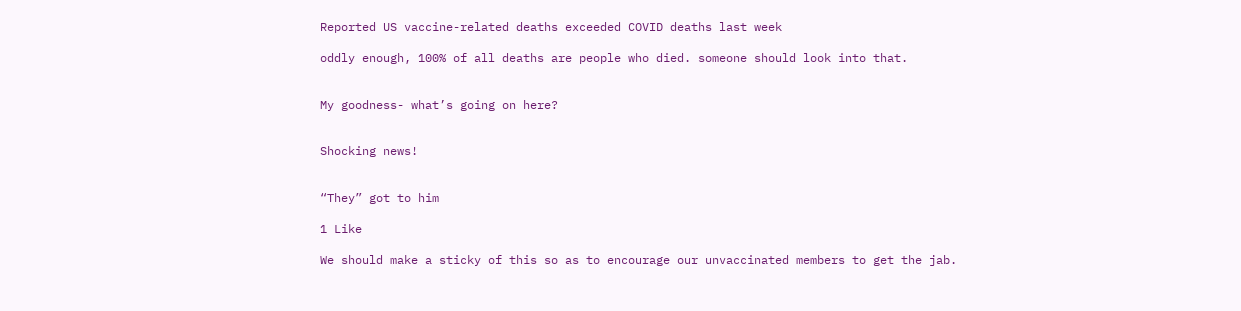Reported US vaccine-related deaths exceeded COVID deaths last week

oddly enough, 100% of all deaths are people who died. someone should look into that.


My goodness- what’s going on here?


Shocking news!


“They” got to him

1 Like

We should make a sticky of this so as to encourage our unvaccinated members to get the jab.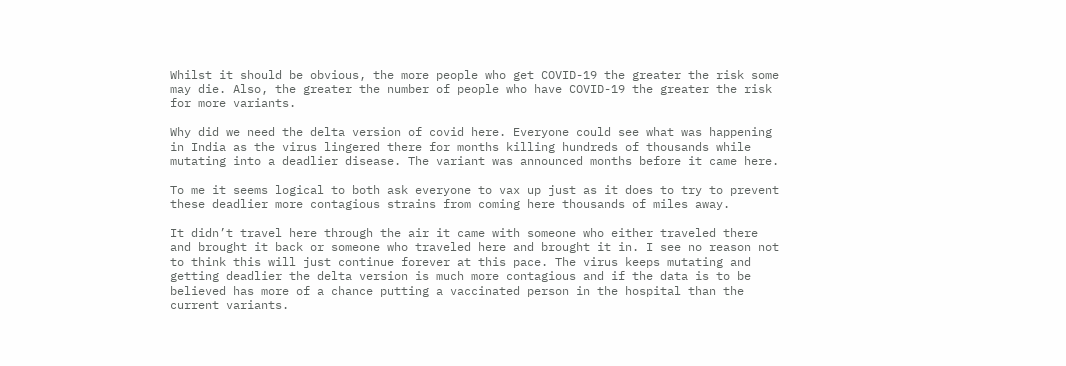Whilst it should be obvious, the more people who get COVID-19 the greater the risk some may die. Also, the greater the number of people who have COVID-19 the greater the risk for more variants.

Why did we need the delta version of covid here. Everyone could see what was happening in India as the virus lingered there for months killing hundreds of thousands while mutating into a deadlier disease. The variant was announced months before it came here.

To me it seems logical to both ask everyone to vax up just as it does to try to prevent these deadlier more contagious strains from coming here thousands of miles away.

It didn’t travel here through the air it came with someone who either traveled there and brought it back or someone who traveled here and brought it in. I see no reason not to think this will just continue forever at this pace. The virus keeps mutating and getting deadlier the delta version is much more contagious and if the data is to be believed has more of a chance putting a vaccinated person in the hospital than the current variants.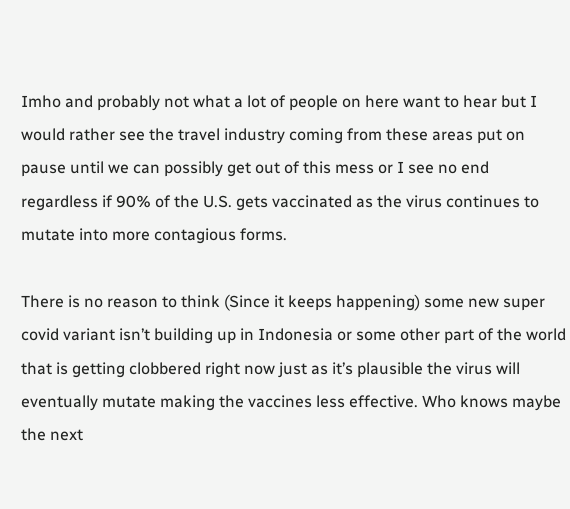Imho and probably not what a lot of people on here want to hear but I would rather see the travel industry coming from these areas put on pause until we can possibly get out of this mess or I see no end regardless if 90% of the U.S. gets vaccinated as the virus continues to mutate into more contagious forms.

There is no reason to think (Since it keeps happening) some new super covid variant isn’t building up in Indonesia or some other part of the world that is getting clobbered right now just as it’s plausible the virus will eventually mutate making the vaccines less effective. Who knows maybe the next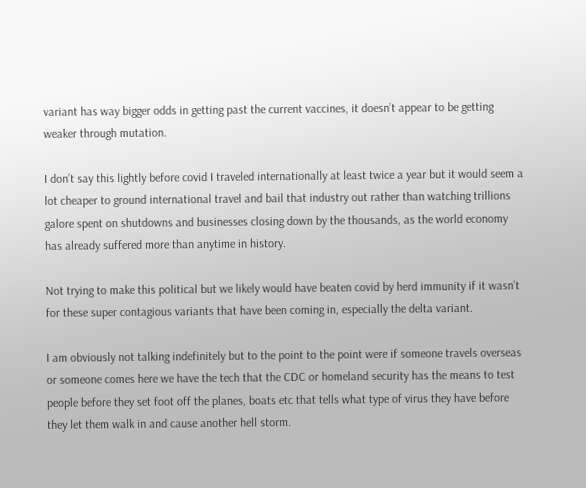variant has way bigger odds in getting past the current vaccines, it doesn’t appear to be getting weaker through mutation.

I don’t say this lightly before covid I traveled internationally at least twice a year but it would seem a lot cheaper to ground international travel and bail that industry out rather than watching trillions galore spent on shutdowns and businesses closing down by the thousands, as the world economy has already suffered more than anytime in history.

Not trying to make this political but we likely would have beaten covid by herd immunity if it wasn’t for these super contagious variants that have been coming in, especially the delta variant.

I am obviously not talking indefinitely but to the point to the point were if someone travels overseas or someone comes here we have the tech that the CDC or homeland security has the means to test people before they set foot off the planes, boats etc that tells what type of virus they have before they let them walk in and cause another hell storm.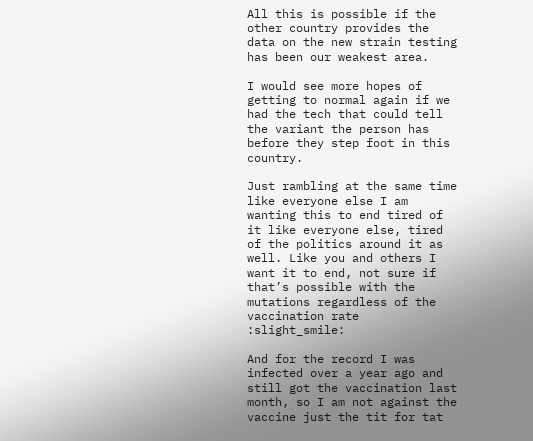All this is possible if the other country provides the data on the new strain testing has been our weakest area.

I would see more hopes of getting to normal again if we had the tech that could tell the variant the person has before they step foot in this country.

Just rambling at the same time like everyone else I am wanting this to end tired of it like everyone else, tired of the politics around it as well. Like you and others I want it to end, not sure if that’s possible with the mutations regardless of the vaccination rate :slight_smile:

And for the record I was infected over a year ago and still got the vaccination last month, so I am not against the vaccine just the tit for tat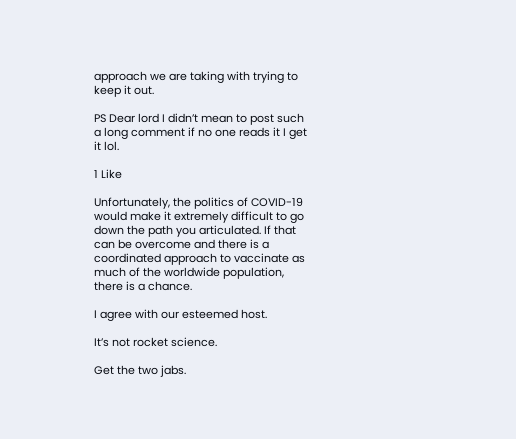approach we are taking with trying to keep it out.

PS Dear lord I didn’t mean to post such a long comment if no one reads it I get it lol.

1 Like

Unfortunately, the politics of COVID-19 would make it extremely difficult to go down the path you articulated. If that can be overcome and there is a coordinated approach to vaccinate as much of the worldwide population, there is a chance.

I agree with our esteemed host.

It’s not rocket science.

Get the two jabs.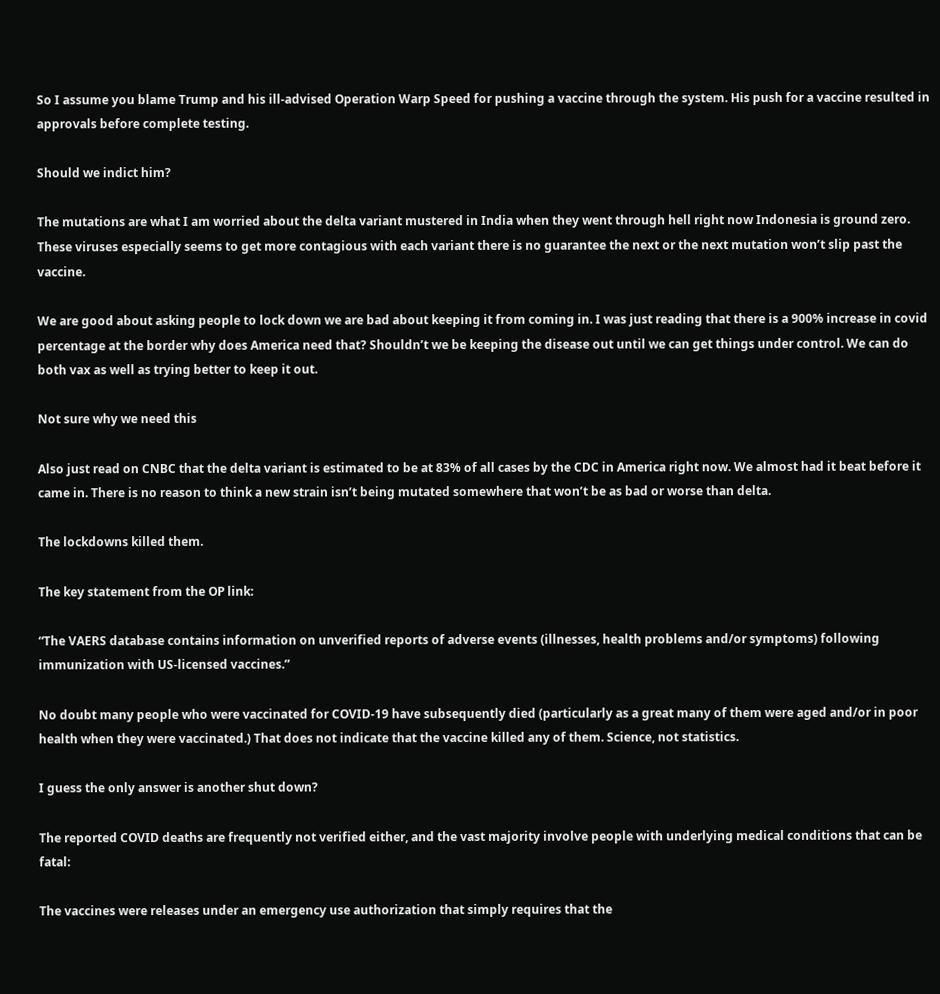So I assume you blame Trump and his ill-advised Operation Warp Speed for pushing a vaccine through the system. His push for a vaccine resulted in approvals before complete testing.

Should we indict him?

The mutations are what I am worried about the delta variant mustered in India when they went through hell right now Indonesia is ground zero. These viruses especially seems to get more contagious with each variant there is no guarantee the next or the next mutation won’t slip past the vaccine.

We are good about asking people to lock down we are bad about keeping it from coming in. I was just reading that there is a 900% increase in covid percentage at the border why does America need that? Shouldn’t we be keeping the disease out until we can get things under control. We can do both vax as well as trying better to keep it out.

Not sure why we need this

Also just read on CNBC that the delta variant is estimated to be at 83% of all cases by the CDC in America right now. We almost had it beat before it came in. There is no reason to think a new strain isn’t being mutated somewhere that won’t be as bad or worse than delta.

The lockdowns killed them.

The key statement from the OP link:

“The VAERS database contains information on unverified reports of adverse events (illnesses, health problems and/or symptoms) following immunization with US-licensed vaccines.”

No doubt many people who were vaccinated for COVID-19 have subsequently died (particularly as a great many of them were aged and/or in poor health when they were vaccinated.) That does not indicate that the vaccine killed any of them. Science, not statistics.

I guess the only answer is another shut down?

The reported COVID deaths are frequently not verified either, and the vast majority involve people with underlying medical conditions that can be fatal:

The vaccines were releases under an emergency use authorization that simply requires that the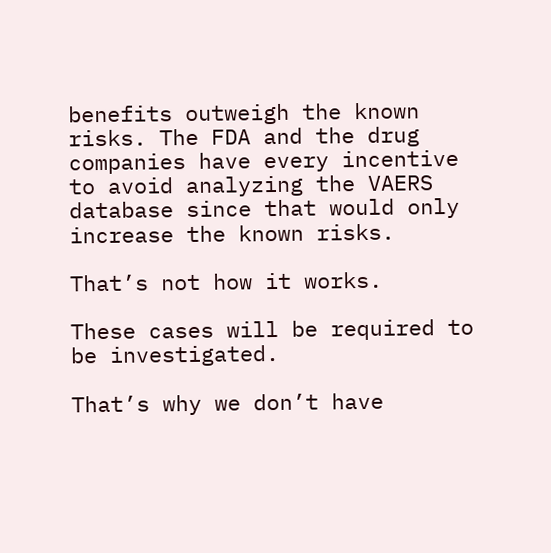benefits outweigh the known risks. The FDA and the drug companies have every incentive to avoid analyzing the VAERS database since that would only increase the known risks.

That’s not how it works.

These cases will be required to be investigated.

That’s why we don’t have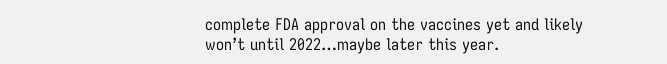complete FDA approval on the vaccines yet and likely won’t until 2022…maybe later this year.